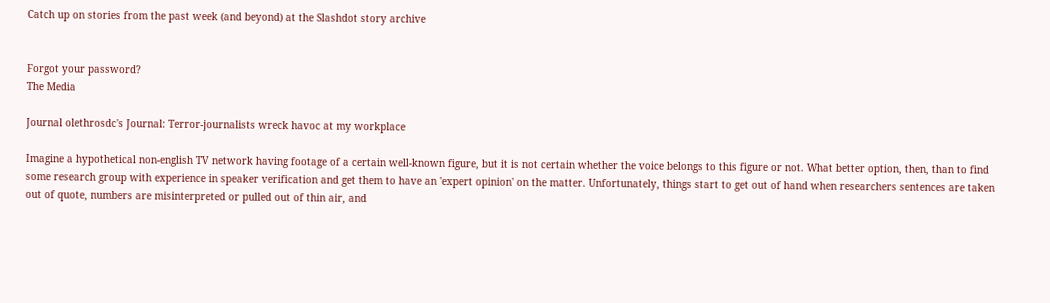Catch up on stories from the past week (and beyond) at the Slashdot story archive


Forgot your password?
The Media

Journal olethrosdc's Journal: Terror-journalists wreck havoc at my workplace

Imagine a hypothetical non-english TV network having footage of a certain well-known figure, but it is not certain whether the voice belongs to this figure or not. What better option, then, than to find some research group with experience in speaker verification and get them to have an 'expert opinion' on the matter. Unfortunately, things start to get out of hand when researchers sentences are taken out of quote, numbers are misinterpreted or pulled out of thin air, and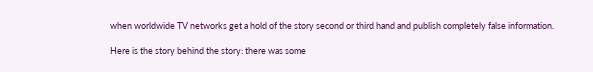when worldwide TV networks get a hold of the story second or third hand and publish completely false information.

Here is the story behind the story: there was some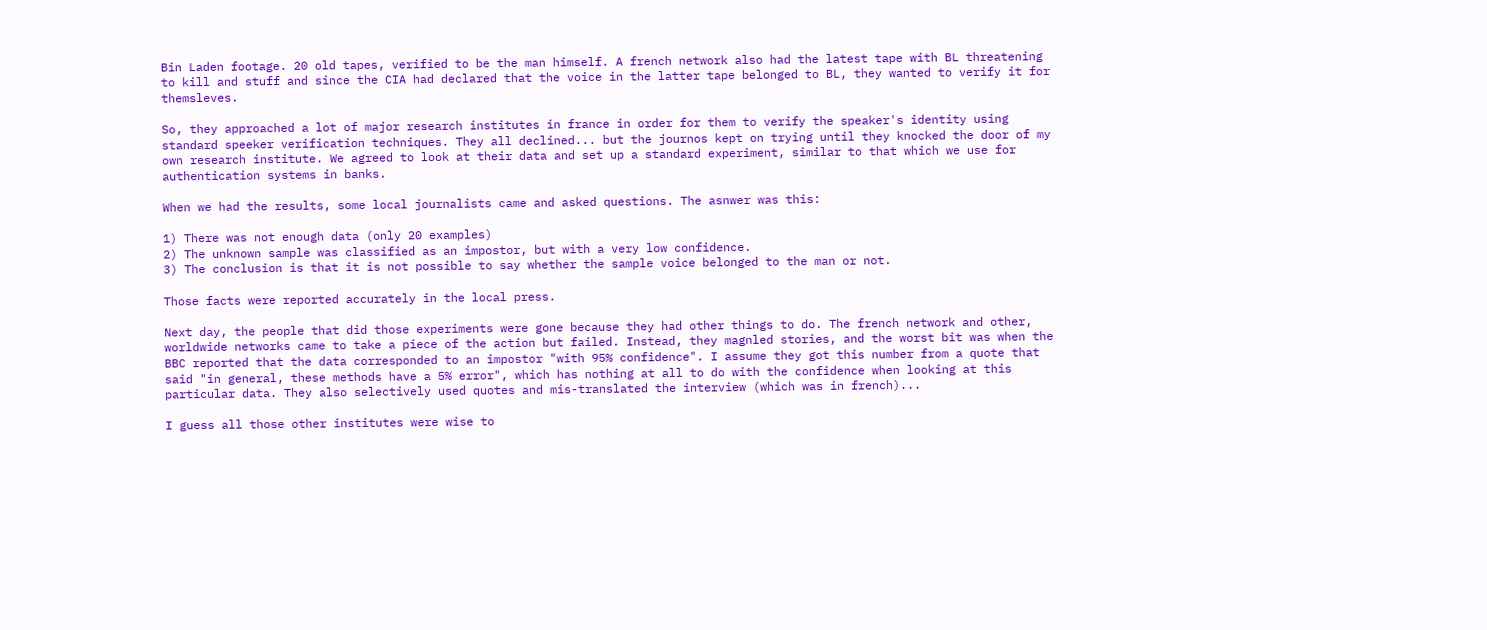Bin Laden footage. 20 old tapes, verified to be the man himself. A french network also had the latest tape with BL threatening to kill and stuff and since the CIA had declared that the voice in the latter tape belonged to BL, they wanted to verify it for themsleves.

So, they approached a lot of major research institutes in france in order for them to verify the speaker's identity using standard speeker verification techniques. They all declined... but the journos kept on trying until they knocked the door of my own research institute. We agreed to look at their data and set up a standard experiment, similar to that which we use for authentication systems in banks.

When we had the results, some local journalists came and asked questions. The asnwer was this:

1) There was not enough data (only 20 examples)
2) The unknown sample was classified as an impostor, but with a very low confidence.
3) The conclusion is that it is not possible to say whether the sample voice belonged to the man or not.

Those facts were reported accurately in the local press.

Next day, the people that did those experiments were gone because they had other things to do. The french network and other, worldwide networks came to take a piece of the action but failed. Instead, they magnled stories, and the worst bit was when the BBC reported that the data corresponded to an impostor "with 95% confidence". I assume they got this number from a quote that said "in general, these methods have a 5% error", which has nothing at all to do with the confidence when looking at this particular data. They also selectively used quotes and mis-translated the interview (which was in french)...

I guess all those other institutes were wise to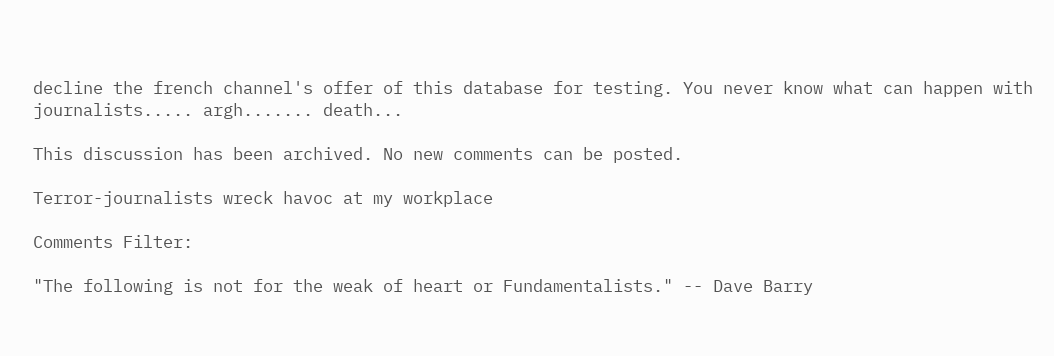decline the french channel's offer of this database for testing. You never know what can happen with journalists..... argh....... death...

This discussion has been archived. No new comments can be posted.

Terror-journalists wreck havoc at my workplace

Comments Filter:

"The following is not for the weak of heart or Fundamentalists." -- Dave Barry